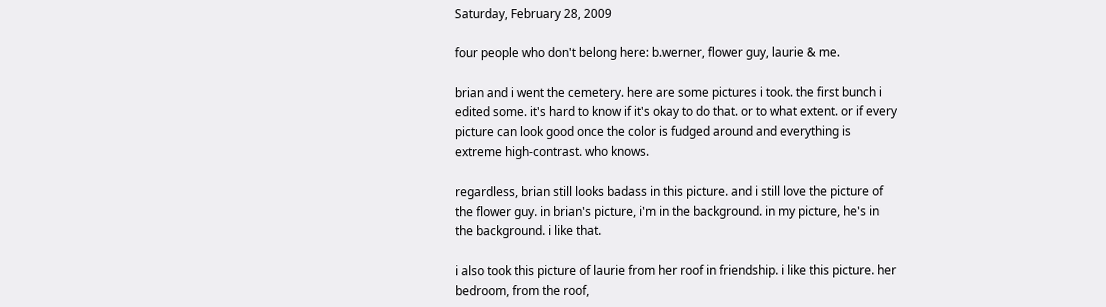Saturday, February 28, 2009

four people who don't belong here: b.werner, flower guy, laurie & me.

brian and i went the cemetery. here are some pictures i took. the first bunch i edited some. it's hard to know if it's okay to do that. or to what extent. or if every picture can look good once the color is fudged around and everything is extreme high-contrast. who knows.

regardless, brian still looks badass in this picture. and i still love the picture of the flower guy. in brian's picture, i'm in the background. in my picture, he's in the background. i like that.

i also took this picture of laurie from her roof in friendship. i like this picture. her bedroom, from the roof,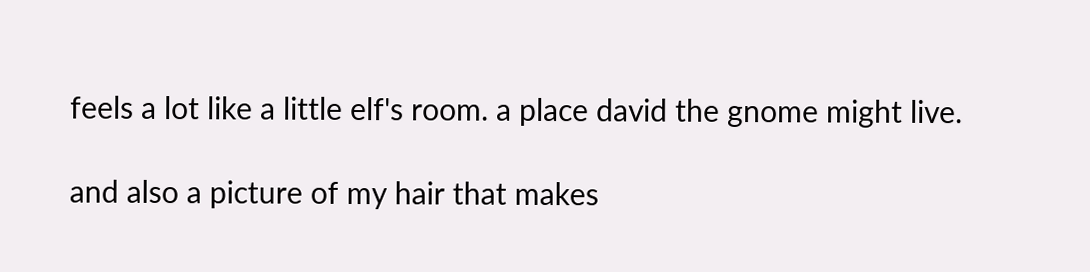feels a lot like a little elf's room. a place david the gnome might live.

and also a picture of my hair that makes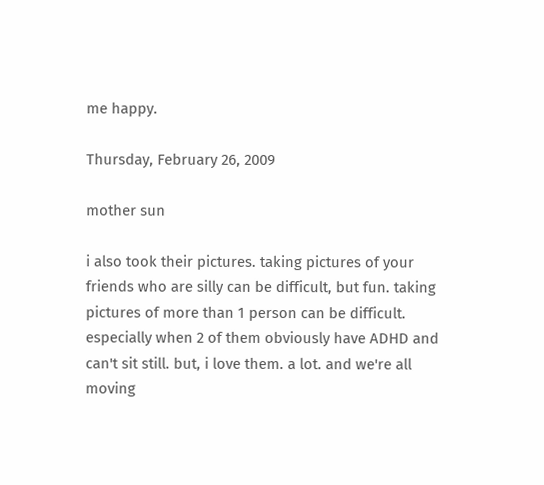me happy.

Thursday, February 26, 2009

mother sun

i also took their pictures. taking pictures of your friends who are silly can be difficult, but fun. taking pictures of more than 1 person can be difficult. especially when 2 of them obviously have ADHD and can't sit still. but, i love them. a lot. and we're all moving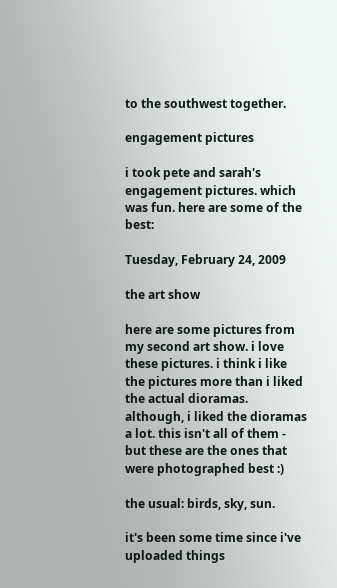to the southwest together.

engagement pictures

i took pete and sarah's engagement pictures. which was fun. here are some of the best:

Tuesday, February 24, 2009

the art show

here are some pictures from my second art show. i love these pictures. i think i like the pictures more than i liked the actual dioramas. although, i liked the dioramas a lot. this isn't all of them - but these are the ones that were photographed best :)

the usual: birds, sky, sun.

it's been some time since i've uploaded things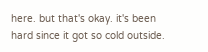here. but that's okay. it's been hard since it got so cold outside.